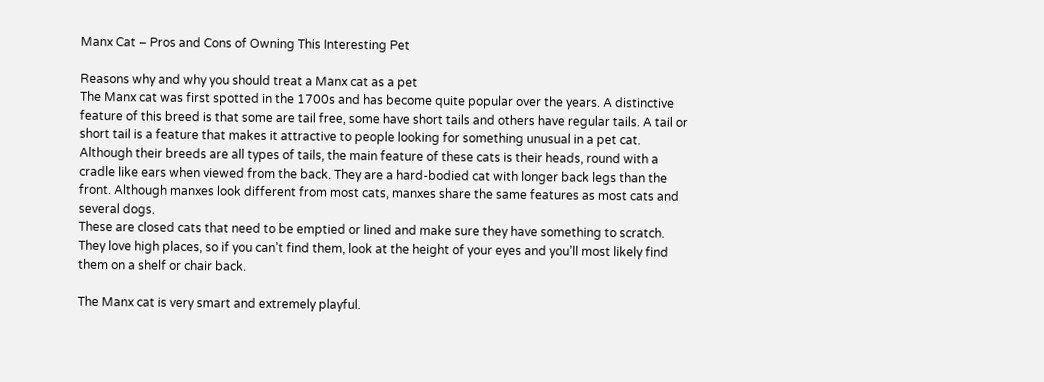Manx Cat – Pros and Cons of Owning This Interesting Pet

Reasons why and why you should treat a Manx cat as a pet
The Manx cat was first spotted in the 1700s and has become quite popular over the years. A distinctive
feature of this breed is that some are tail free, some have short tails and others have regular tails. A tail or
short tail is a feature that makes it attractive to people looking for something unusual in a pet cat.
Although their breeds are all types of tails, the main feature of these cats is their heads, round with a
cradle like ears when viewed from the back. They are a hard-bodied cat with longer back legs than the
front. Although manxes look different from most cats, manxes share the same features as most cats and
several dogs.
These are closed cats that need to be emptied or lined and make sure they have something to scratch.
They love high places, so if you can’t find them, look at the height of your eyes and you’ll most likely find
them on a shelf or chair back.

The Manx cat is very smart and extremely playful.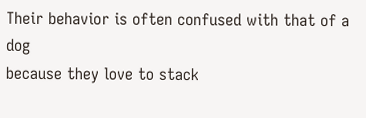Their behavior is often confused with that of a dog
because they love to stack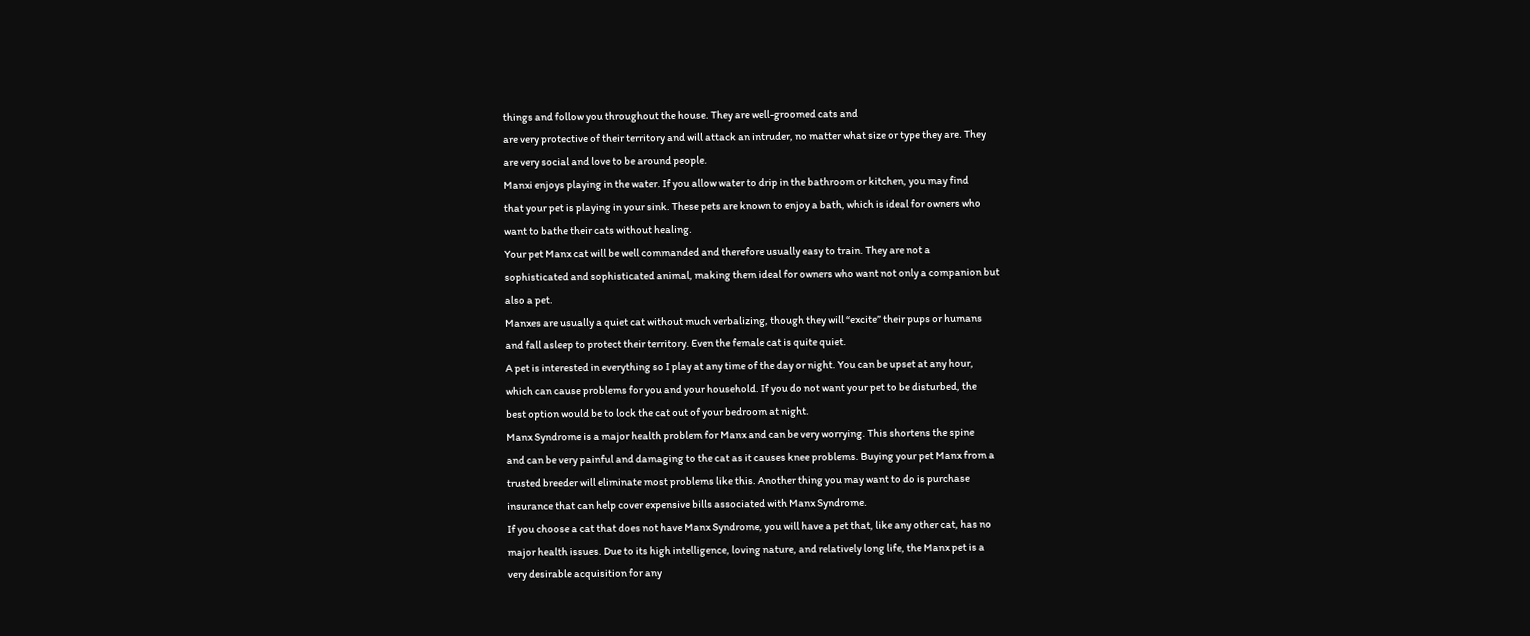things and follow you throughout the house. They are well-groomed cats and
are very protective of their territory and will attack an intruder, no matter what size or type they are. They
are very social and love to be around people.
Manxi enjoys playing in the water. If you allow water to drip in the bathroom or kitchen, you may find
that your pet is playing in your sink. These pets are known to enjoy a bath, which is ideal for owners who
want to bathe their cats without healing.
Your pet Manx cat will be well commanded and therefore usually easy to train. They are not a
sophisticated and sophisticated animal, making them ideal for owners who want not only a companion but
also a pet.
Manxes are usually a quiet cat without much verbalizing, though they will “excite” their pups or humans
and fall asleep to protect their territory. Even the female cat is quite quiet.
A pet is interested in everything so I play at any time of the day or night. You can be upset at any hour,
which can cause problems for you and your household. If you do not want your pet to be disturbed, the
best option would be to lock the cat out of your bedroom at night.
Manx Syndrome is a major health problem for Manx and can be very worrying. This shortens the spine
and can be very painful and damaging to the cat as it causes knee problems. Buying your pet Manx from a
trusted breeder will eliminate most problems like this. Another thing you may want to do is purchase
insurance that can help cover expensive bills associated with Manx Syndrome.
If you choose a cat that does not have Manx Syndrome, you will have a pet that, like any other cat, has no
major health issues. Due to its high intelligence, loving nature, and relatively long life, the Manx pet is a
very desirable acquisition for any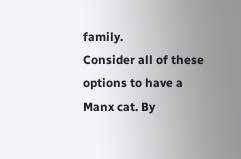family.
Consider all of these options to have a Manx cat. By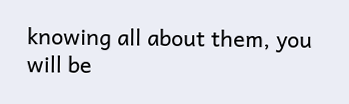knowing all about them, you will be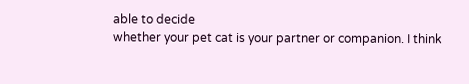able to decide
whether your pet cat is your partner or companion. I think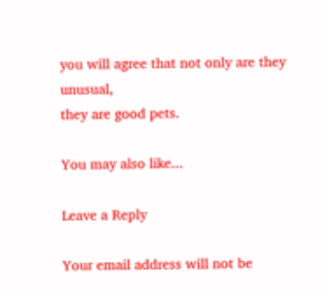you will agree that not only are they unusual,
they are good pets.

You may also like...

Leave a Reply

Your email address will not be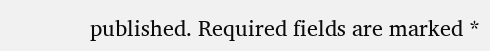published. Required fields are marked *